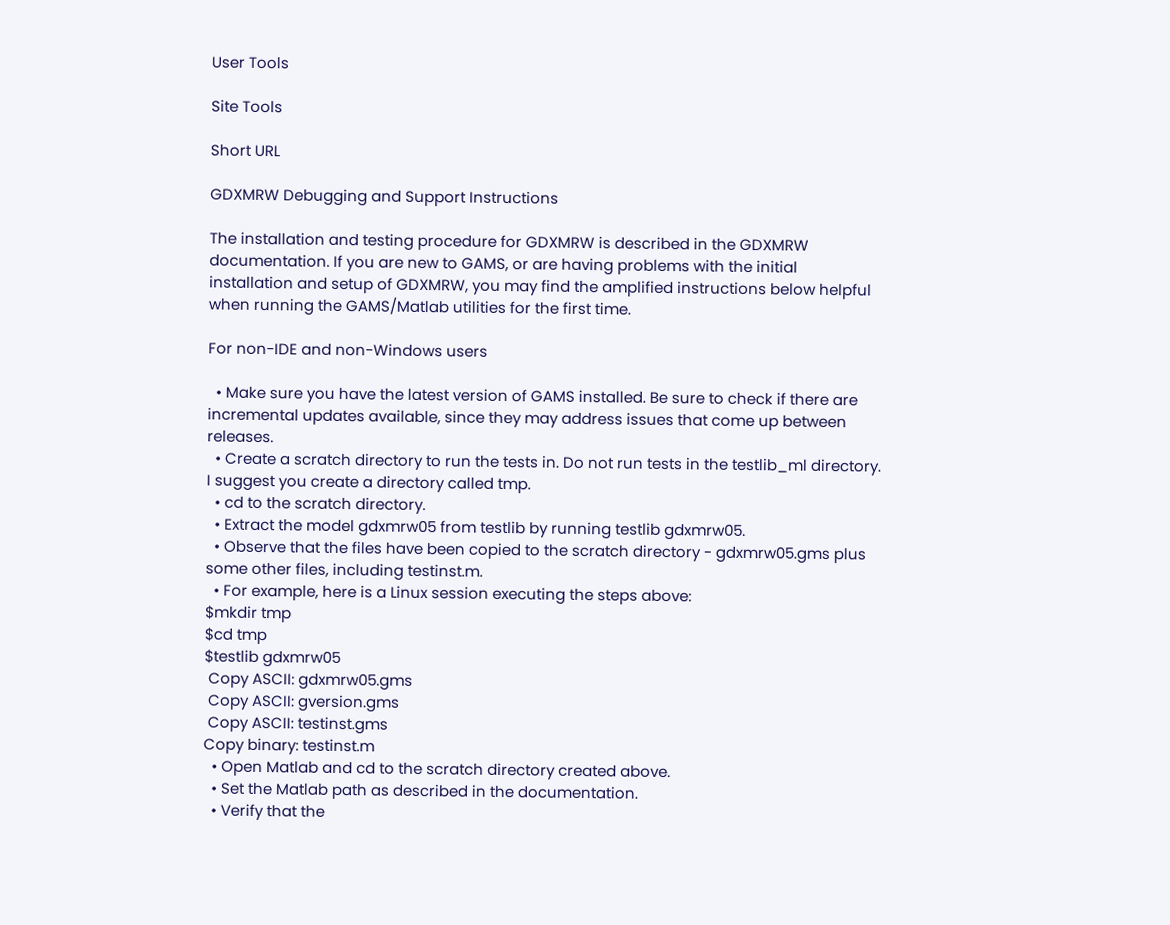User Tools

Site Tools

Short URL

GDXMRW Debugging and Support Instructions

The installation and testing procedure for GDXMRW is described in the GDXMRW documentation. If you are new to GAMS, or are having problems with the initial installation and setup of GDXMRW, you may find the amplified instructions below helpful when running the GAMS/Matlab utilities for the first time.

For non-IDE and non-Windows users

  • Make sure you have the latest version of GAMS installed. Be sure to check if there are incremental updates available, since they may address issues that come up between releases.
  • Create a scratch directory to run the tests in. Do not run tests in the testlib_ml directory. I suggest you create a directory called tmp.
  • cd to the scratch directory.
  • Extract the model gdxmrw05 from testlib by running testlib gdxmrw05.
  • Observe that the files have been copied to the scratch directory - gdxmrw05.gms plus some other files, including testinst.m.
  • For example, here is a Linux session executing the steps above:
$mkdir tmp
$cd tmp
$testlib gdxmrw05
 Copy ASCII: gdxmrw05.gms
 Copy ASCII: gversion.gms
 Copy ASCII: testinst.gms
Copy binary: testinst.m
  • Open Matlab and cd to the scratch directory created above.
  • Set the Matlab path as described in the documentation.
  • Verify that the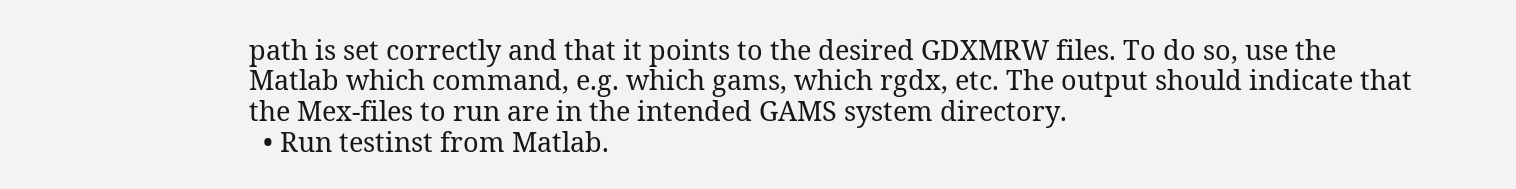path is set correctly and that it points to the desired GDXMRW files. To do so, use the Matlab which command, e.g. which gams, which rgdx, etc. The output should indicate that the Mex-files to run are in the intended GAMS system directory.
  • Run testinst from Matlab.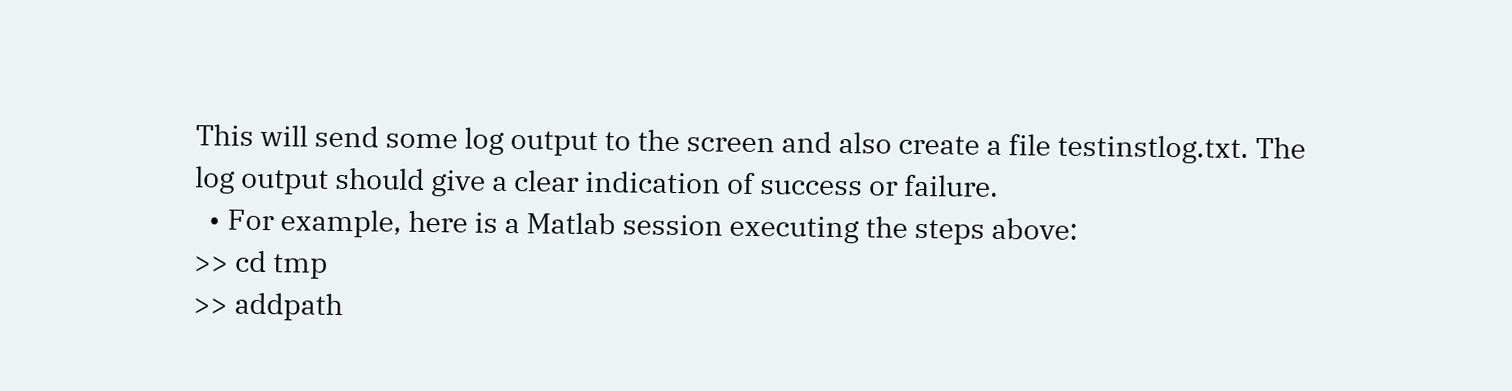This will send some log output to the screen and also create a file testinstlog.txt. The log output should give a clear indication of success or failure.
  • For example, here is a Matlab session executing the steps above:
>> cd tmp
>> addpath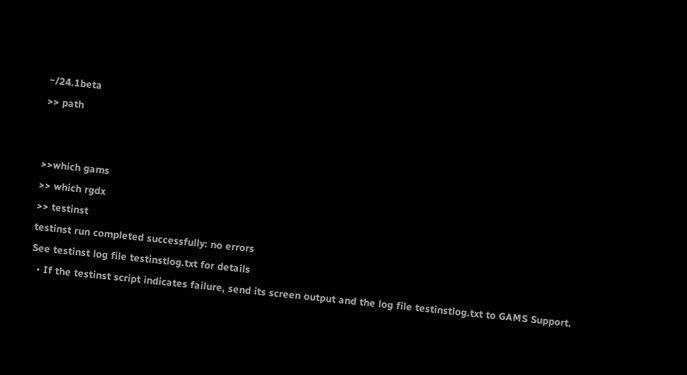~/24.1beta
>> path


>>which gams
>> which rgdx
>> testinst
testinst run completed successfully: no errors
See testinst log file testinstlog.txt for details
  • If the testinst script indicates failure, send its screen output and the log file testinstlog.txt to GAMS Support.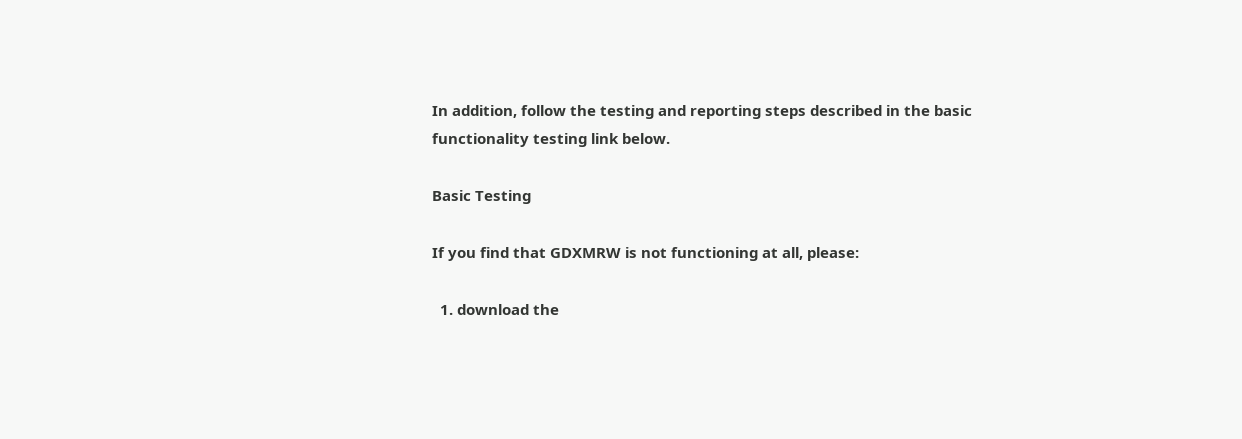In addition, follow the testing and reporting steps described in the basic functionality testing link below.

Basic Testing

If you find that GDXMRW is not functioning at all, please:

  1. download the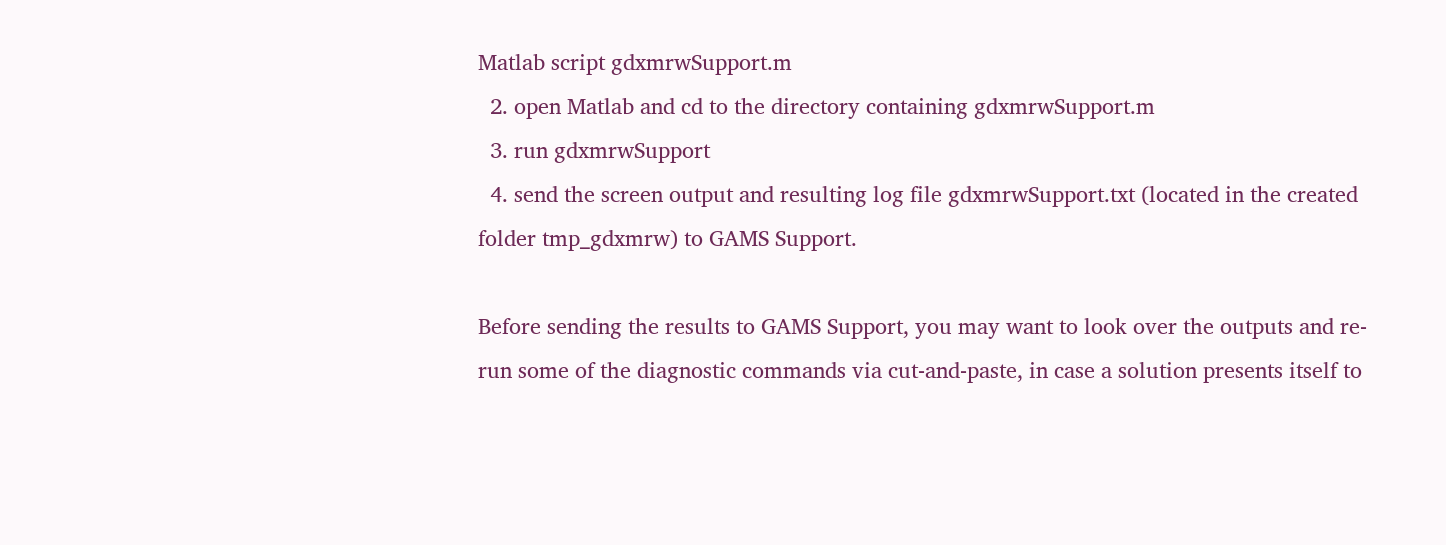Matlab script gdxmrwSupport.m
  2. open Matlab and cd to the directory containing gdxmrwSupport.m
  3. run gdxmrwSupport
  4. send the screen output and resulting log file gdxmrwSupport.txt (located in the created folder tmp_gdxmrw) to GAMS Support.

Before sending the results to GAMS Support, you may want to look over the outputs and re-run some of the diagnostic commands via cut-and-paste, in case a solution presents itself to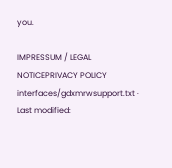you.

IMPRESSUM / LEGAL NOTICEPRIVACY POLICY interfaces/gdxmrwsupport.txt · Last modified: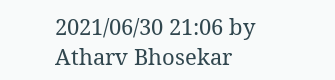2021/06/30 21:06 by Atharv Bhosekar